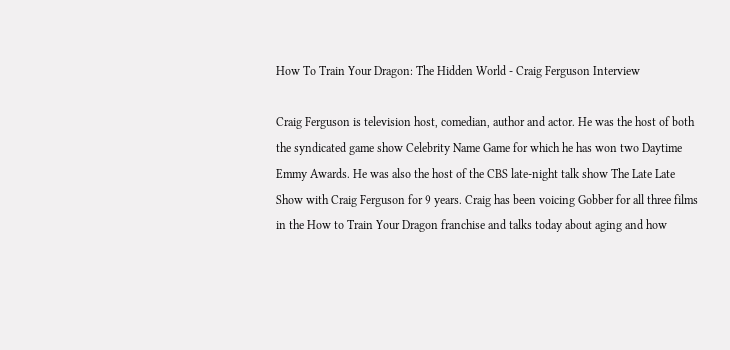How To Train Your Dragon: The Hidden World - Craig Ferguson Interview

Craig Ferguson is television host, comedian, author and actor. He was the host of both the syndicated game show Celebrity Name Game for which he has won two Daytime Emmy Awards. He was also the host of the CBS late-night talk show The Late Late Show with Craig Ferguson for 9 years. Craig has been voicing Gobber for all three films in the How to Train Your Dragon franchise and talks today about aging and how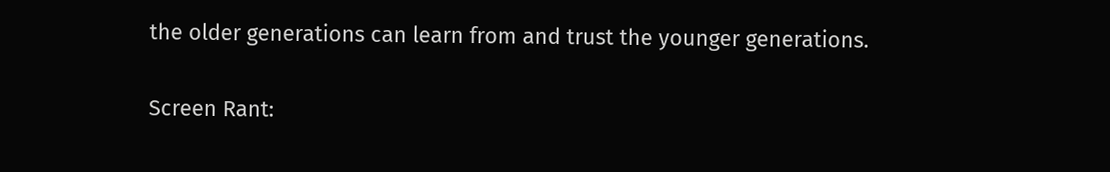the older generations can learn from and trust the younger generations.

Screen Rant: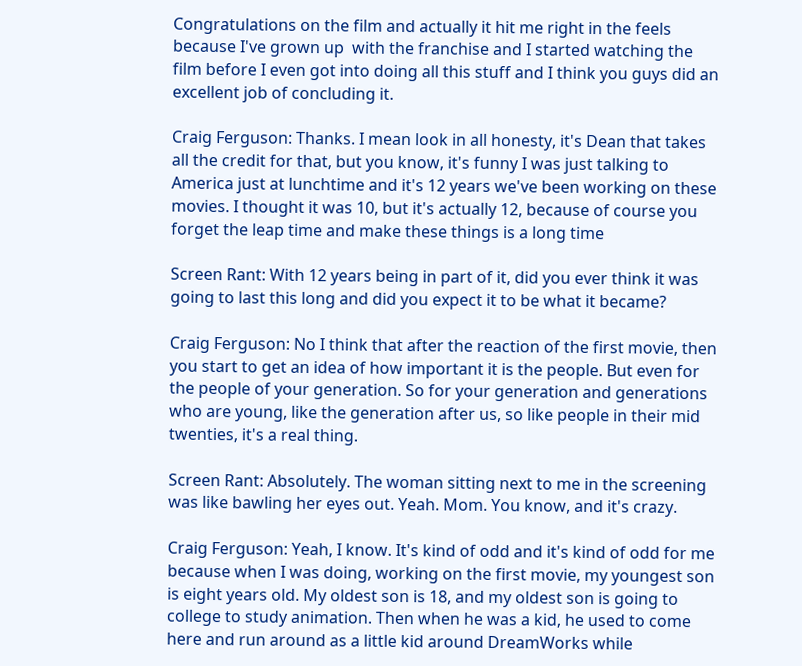Congratulations on the film and actually it hit me right in the feels because I've grown up  with the franchise and I started watching the film before I even got into doing all this stuff and I think you guys did an excellent job of concluding it.

Craig Ferguson: Thanks. I mean look in all honesty, it's Dean that takes all the credit for that, but you know, it's funny I was just talking to America just at lunchtime and it's 12 years we've been working on these movies. I thought it was 10, but it's actually 12, because of course you forget the leap time and make these things is a long time

Screen Rant: With 12 years being in part of it, did you ever think it was going to last this long and did you expect it to be what it became?

Craig Ferguson: No I think that after the reaction of the first movie, then you start to get an idea of how important it is the people. But even for the people of your generation. So for your generation and generations who are young, like the generation after us, so like people in their mid twenties, it's a real thing.

Screen Rant: Absolutely. The woman sitting next to me in the screening was like bawling her eyes out. Yeah. Mom. You know, and it's crazy.

Craig Ferguson: Yeah, I know. It's kind of odd and it's kind of odd for me because when I was doing, working on the first movie, my youngest son is eight years old. My oldest son is 18, and my oldest son is going to college to study animation. Then when he was a kid, he used to come here and run around as a little kid around DreamWorks while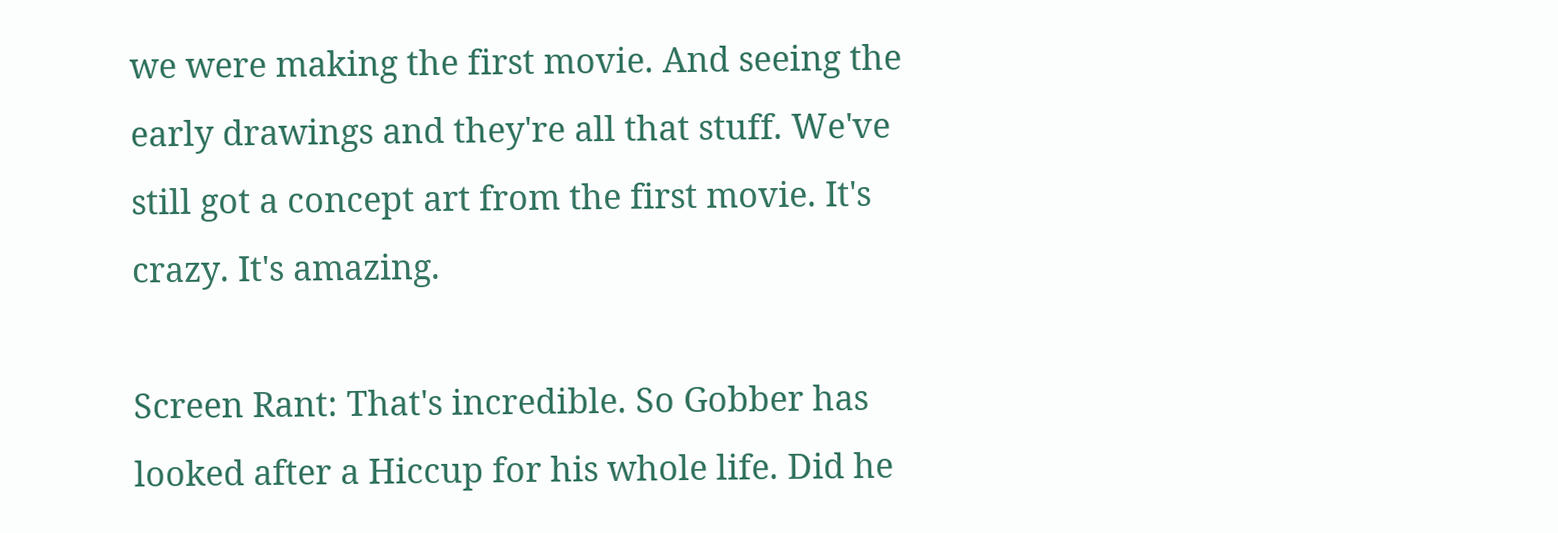we were making the first movie. And seeing the early drawings and they're all that stuff. We've still got a concept art from the first movie. It's crazy. It's amazing.

Screen Rant: That's incredible. So Gobber has looked after a Hiccup for his whole life. Did he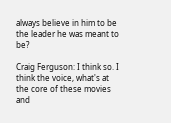always believe in him to be the leader he was meant to be?

Craig Ferguson: I think so. I think the voice, what's at the core of these movies and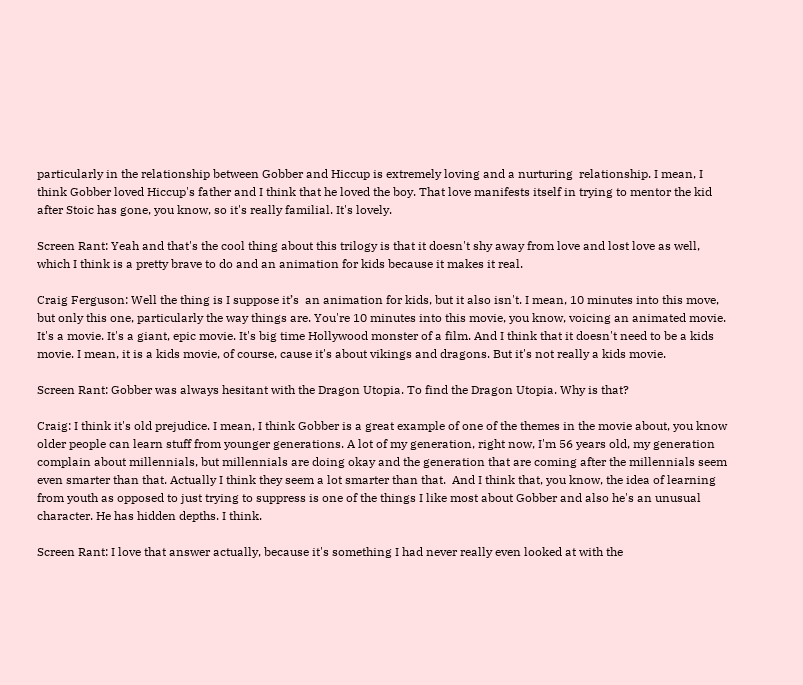particularly in the relationship between Gobber and Hiccup is extremely loving and a nurturing  relationship. I mean, I think Gobber loved Hiccup's father and I think that he loved the boy. That love manifests itself in trying to mentor the kid after Stoic has gone, you know, so it's really familial. It's lovely.

Screen Rant: Yeah and that's the cool thing about this trilogy is that it doesn't shy away from love and lost love as well, which I think is a pretty brave to do and an animation for kids because it makes it real.

Craig Ferguson: Well the thing is I suppose it’s  an animation for kids, but it also isn't. I mean, 10 minutes into this move, but only this one, particularly the way things are. You're 10 minutes into this movie, you know, voicing an animated movie. It's a movie. It's a giant, epic movie. It's big time Hollywood monster of a film. And I think that it doesn't need to be a kids movie. I mean, it is a kids movie, of course, cause it's about vikings and dragons. But it's not really a kids movie.

Screen Rant: Gobber was always hesitant with the Dragon Utopia. To find the Dragon Utopia. Why is that?

Craig: I think it's old prejudice. I mean, I think Gobber is a great example of one of the themes in the movie about, you know older people can learn stuff from younger generations. A lot of my generation, right now, I'm 56 years old, my generation complain about millennials, but millennials are doing okay and the generation that are coming after the millennials seem even smarter than that. Actually I think they seem a lot smarter than that.  And I think that, you know, the idea of learning from youth as opposed to just trying to suppress is one of the things I like most about Gobber and also he's an unusual character. He has hidden depths. I think.

Screen Rant: I love that answer actually, because it's something I had never really even looked at with the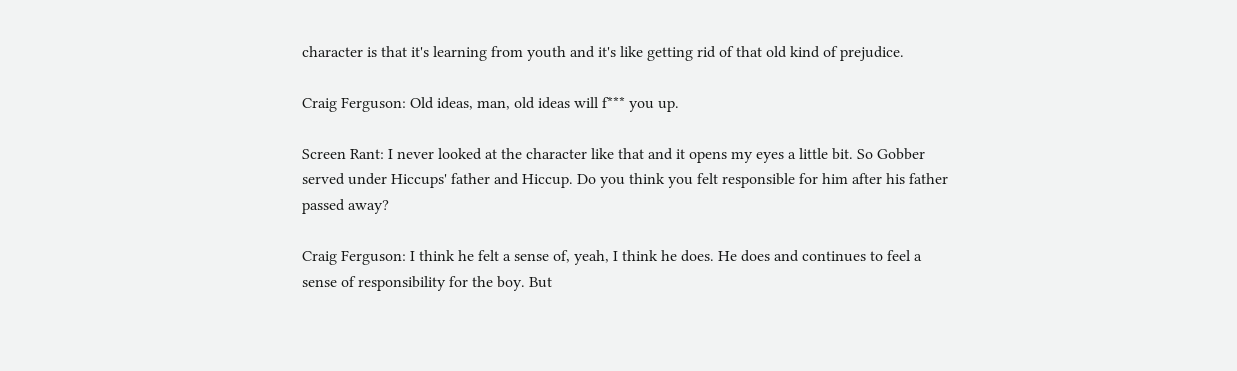character is that it's learning from youth and it's like getting rid of that old kind of prejudice.

Craig Ferguson: Old ideas, man, old ideas will f*** you up.

Screen Rant: I never looked at the character like that and it opens my eyes a little bit. So Gobber served under Hiccups' father and Hiccup. Do you think you felt responsible for him after his father passed away?

Craig Ferguson: I think he felt a sense of, yeah, I think he does. He does and continues to feel a sense of responsibility for the boy. But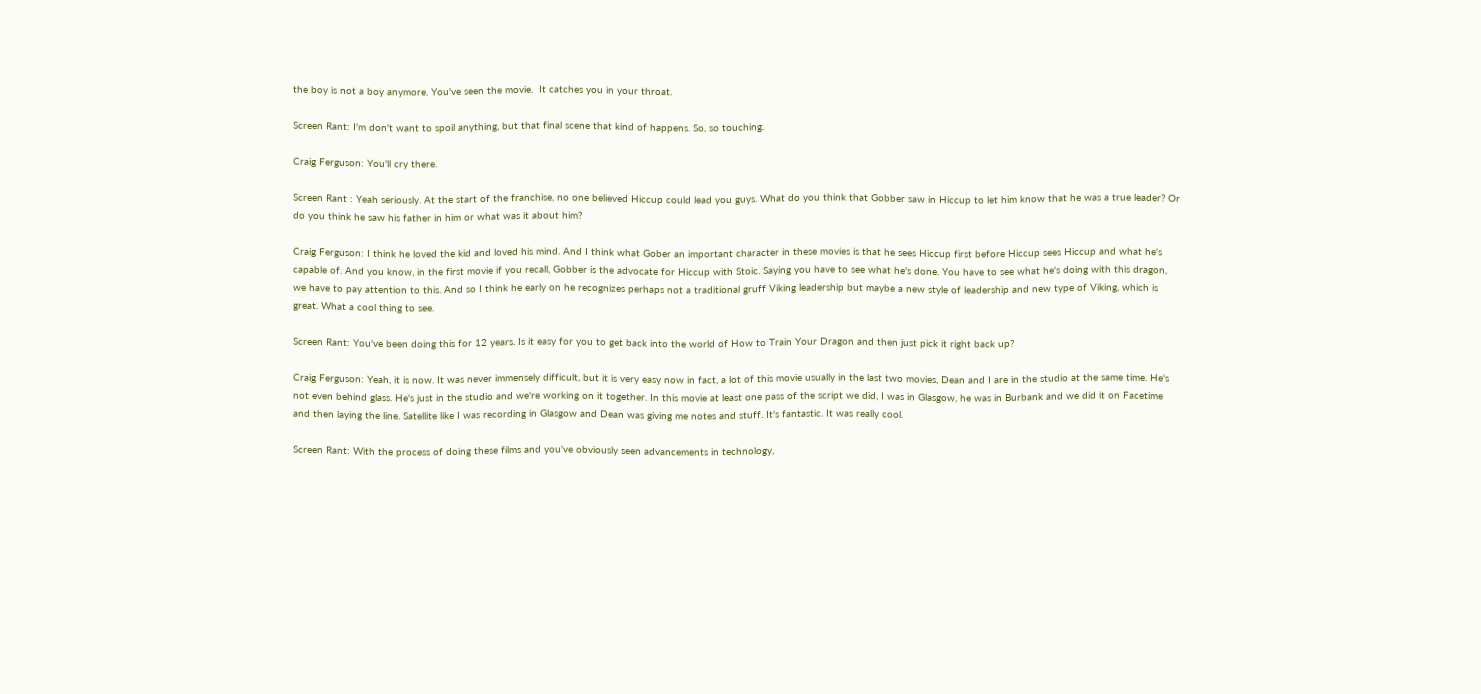the boy is not a boy anymore. You've seen the movie.  It catches you in your throat.

Screen Rant: I'm don't want to spoil anything, but that final scene that kind of happens. So, so touching.

Craig Ferguson: You'll cry there.

Screen Rant : Yeah seriously. At the start of the franchise, no one believed Hiccup could lead you guys. What do you think that Gobber saw in Hiccup to let him know that he was a true leader? Or do you think he saw his father in him or what was it about him?

Craig Ferguson: I think he loved the kid and loved his mind. And I think what Gober an important character in these movies is that he sees Hiccup first before Hiccup sees Hiccup and what he's capable of. And you know, in the first movie if you recall, Gobber is the advocate for Hiccup with Stoic. Saying you have to see what he's done. You have to see what he's doing with this dragon, we have to pay attention to this. And so I think he early on he recognizes perhaps not a traditional gruff Viking leadership but maybe a new style of leadership and new type of Viking, which is great. What a cool thing to see.

Screen Rant: You've been doing this for 12 years. Is it easy for you to get back into the world of How to Train Your Dragon and then just pick it right back up?

Craig Ferguson: Yeah, it is now. It was never immensely difficult, but it is very easy now in fact, a lot of this movie usually in the last two movies, Dean and I are in the studio at the same time. He's not even behind glass. He's just in the studio and we're working on it together. In this movie at least one pass of the script we did, I was in Glasgow, he was in Burbank and we did it on Facetime and then laying the line. Satellite like I was recording in Glasgow and Dean was giving me notes and stuff. It's fantastic. It was really cool.

Screen Rant: With the process of doing these films and you've obviously seen advancements in technology,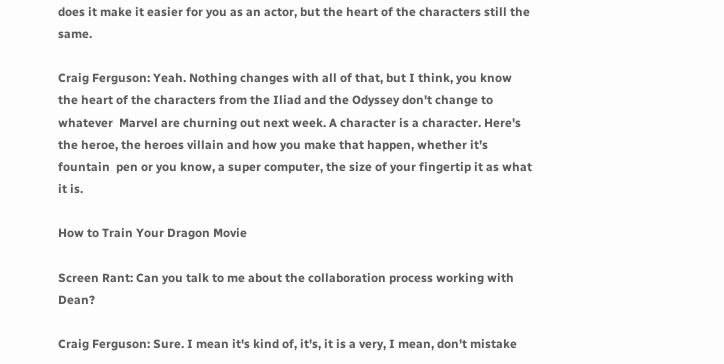does it make it easier for you as an actor, but the heart of the characters still the same.

Craig Ferguson: Yeah. Nothing changes with all of that, but I think, you know  the heart of the characters from the Iliad and the Odyssey don't change to whatever  Marvel are churning out next week. A character is a character. Here's the heroe, the heroes villain and how you make that happen, whether it’s fountain  pen or you know, a super computer, the size of your fingertip it as what it is.

How to Train Your Dragon Movie

Screen Rant: Can you talk to me about the collaboration process working with Dean?

Craig Ferguson: Sure. I mean it's kind of, it's, it is a very, I mean, don't mistake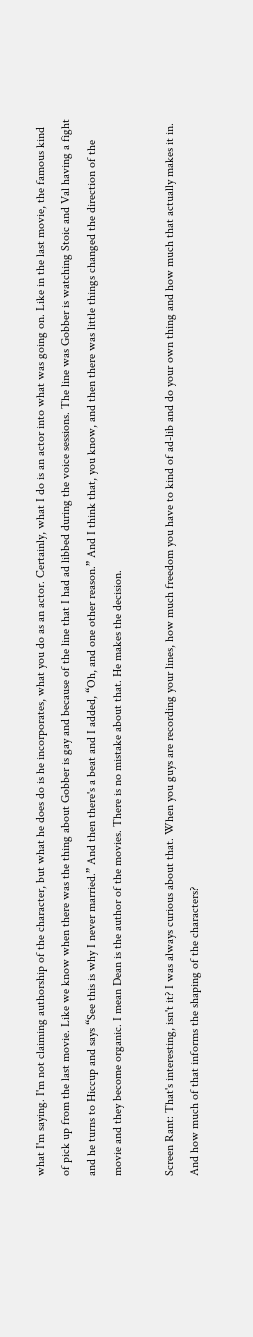what I'm saying. I'm not claiming authorship of the character, but what he does do is he incorporates, what you do as an actor. Certainly, what I do is an actor into what was going on. Like in the last movie, the famous kind of pick up from the last movie. Like we know when there was the thing about Gobber is gay and because of the line that I had ad libbed during the voice sessions. The line was Gobber is watching Stoic and Val having a fight and he turns to Hiccup and says “See this is why I never married.” And then there's a beat and I added, “Oh, and one other reason.” And I think that, you know, and then there was little things changed the direction of the movie and they become organic. I mean Dean is the author of the movies. There is no mistake about that. He makes the decision.

Screen Rant: That's interesting, isn't it? I was always curious about that. When you guys are recording your lines, how much freedom you have to kind of ad-lib and do your own thing and how much that actually makes it in. And how much of that informs the shaping of the characters?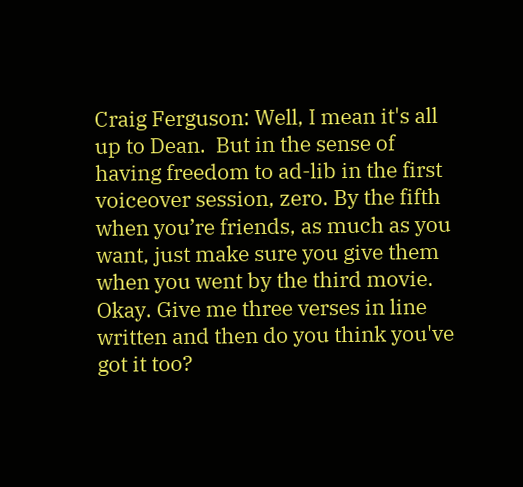Craig Ferguson: Well, I mean it's all up to Dean.  But in the sense of having freedom to ad-lib in the first voiceover session, zero. By the fifth when you’re friends, as much as you want, just make sure you give them when you went by the third movie. Okay. Give me three verses in line written and then do you think you've got it too?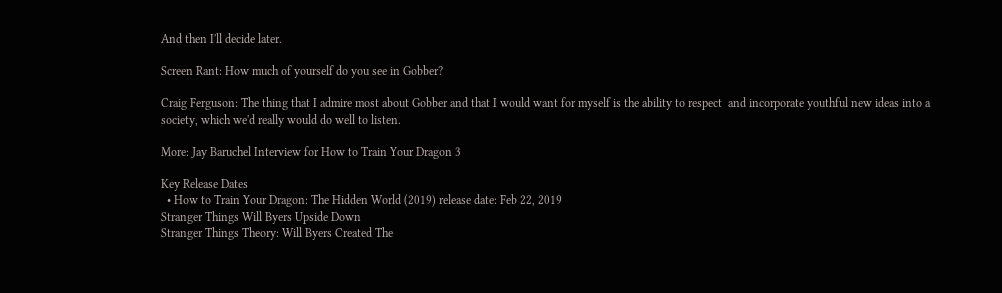And then I'll decide later.

Screen Rant: How much of yourself do you see in Gobber?

Craig Ferguson: The thing that I admire most about Gobber and that I would want for myself is the ability to respect  and incorporate youthful new ideas into a society, which we'd really would do well to listen.

More: Jay Baruchel Interview for How to Train Your Dragon 3

Key Release Dates
  • How to Train Your Dragon: The Hidden World (2019) release date: Feb 22, 2019
Stranger Things Will Byers Upside Down
Stranger Things Theory: Will Byers Created The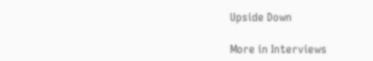Upside Down

More in Interviews